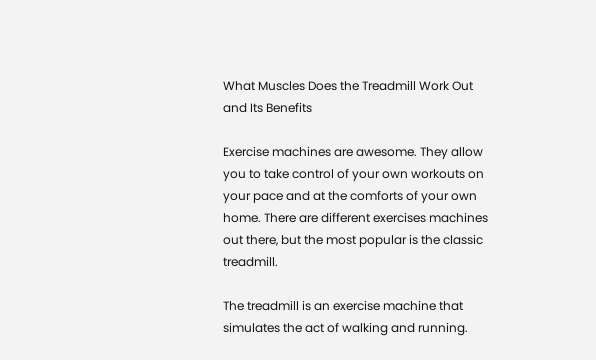What Muscles Does the Treadmill Work Out and Its Benefits

Exercise machines are awesome. They allow you to take control of your own workouts on your pace and at the comforts of your own home. There are different exercises machines out there, but the most popular is the classic treadmill.

The treadmill is an exercise machine that simulates the act of walking and running.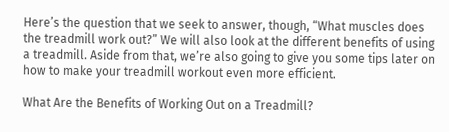Here’s the question that we seek to answer, though, “What muscles does the treadmill work out?” We will also look at the different benefits of using a treadmill. Aside from that, we’re also going to give you some tips later on how to make your treadmill workout even more efficient.

What Are the Benefits of Working Out on a Treadmill?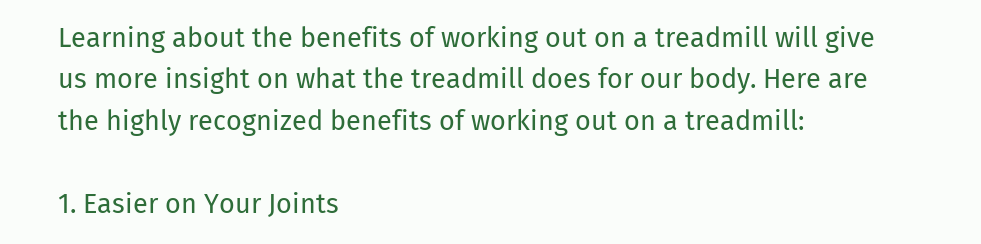Learning about the benefits of working out on a treadmill will give us more insight on what the treadmill does for our body. Here are the highly recognized benefits of working out on a treadmill:

1. Easier on Your Joints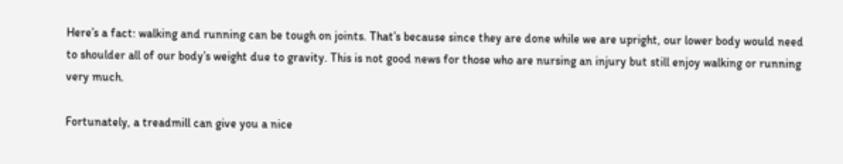Here’s a fact: walking and running can be tough on joints. That’s because since they are done while we are upright, our lower body would need to shoulder all of our body’s weight due to gravity. This is not good news for those who are nursing an injury but still enjoy walking or running very much.

Fortunately, a treadmill can give you a nice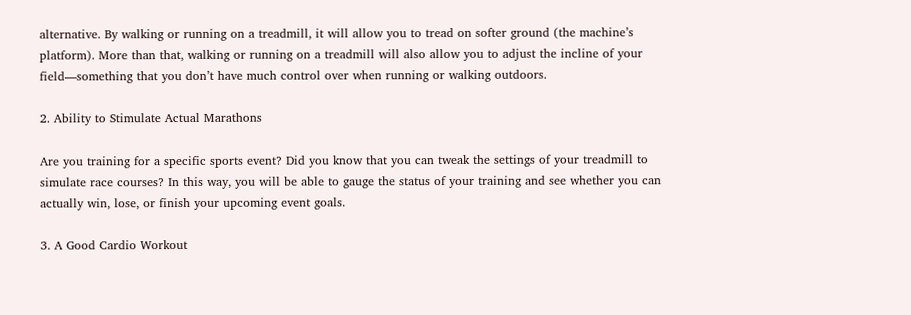alternative. By walking or running on a treadmill, it will allow you to tread on softer ground (the machine’s platform). More than that, walking or running on a treadmill will also allow you to adjust the incline of your field—something that you don’t have much control over when running or walking outdoors.

2. Ability to Stimulate Actual Marathons

Are you training for a specific sports event? Did you know that you can tweak the settings of your treadmill to simulate race courses? In this way, you will be able to gauge the status of your training and see whether you can actually win, lose, or finish your upcoming event goals.

3. A Good Cardio Workout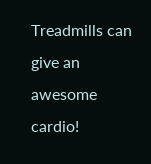Treadmills can give an awesome cardio!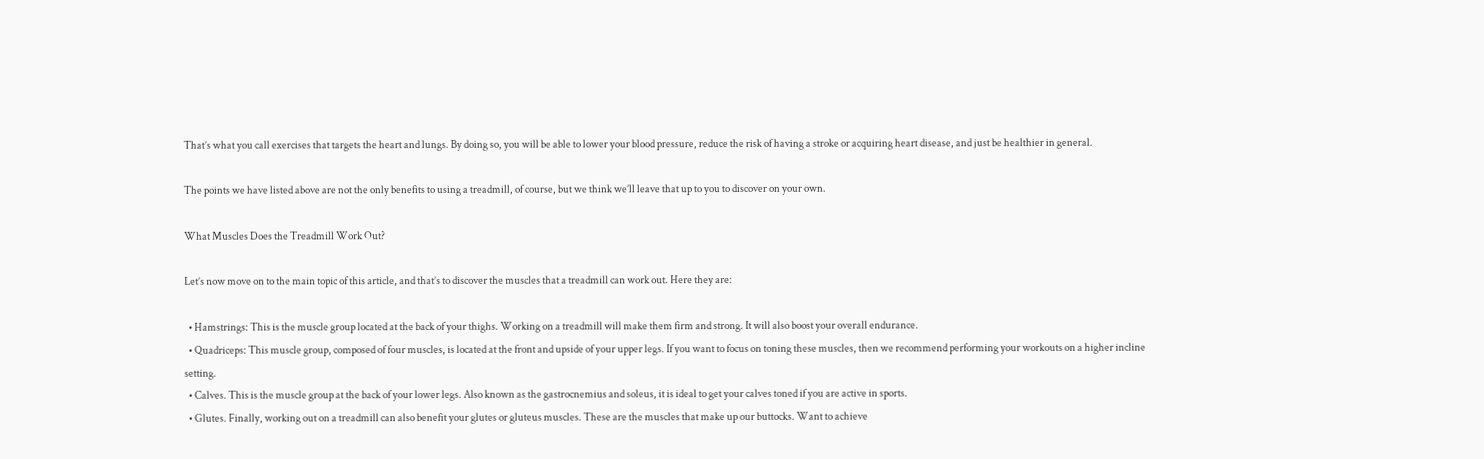That’s what you call exercises that targets the heart and lungs. By doing so, you will be able to lower your blood pressure, reduce the risk of having a stroke or acquiring heart disease, and just be healthier in general.

The points we have listed above are not the only benefits to using a treadmill, of course, but we think we’ll leave that up to you to discover on your own.

What Muscles Does the Treadmill Work Out?

Let’s now move on to the main topic of this article, and that’s to discover the muscles that a treadmill can work out. Here they are:

  • Hamstrings: This is the muscle group located at the back of your thighs. Working on a treadmill will make them firm and strong. It will also boost your overall endurance.
  • Quadriceps: This muscle group, composed of four muscles, is located at the front and upside of your upper legs. If you want to focus on toning these muscles, then we recommend performing your workouts on a higher incline setting.
  • Calves. This is the muscle group at the back of your lower legs. Also known as the gastrocnemius and soleus, it is ideal to get your calves toned if you are active in sports.
  • Glutes. Finally, working out on a treadmill can also benefit your glutes or gluteus muscles. These are the muscles that make up our buttocks. Want to achieve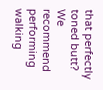that perfectly toned butt? We recommend performing walking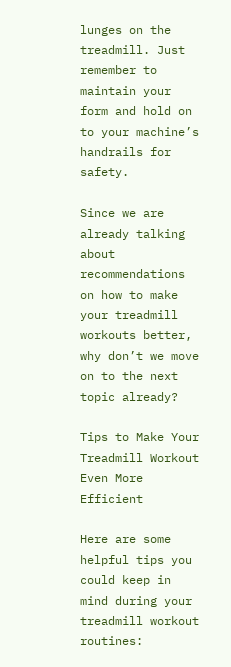lunges on the treadmill. Just remember to maintain your form and hold on to your machine’s handrails for safety.

Since we are already talking about recommendations on how to make your treadmill workouts better, why don’t we move on to the next topic already?

Tips to Make Your Treadmill Workout Even More Efficient

Here are some helpful tips you could keep in mind during your treadmill workout routines: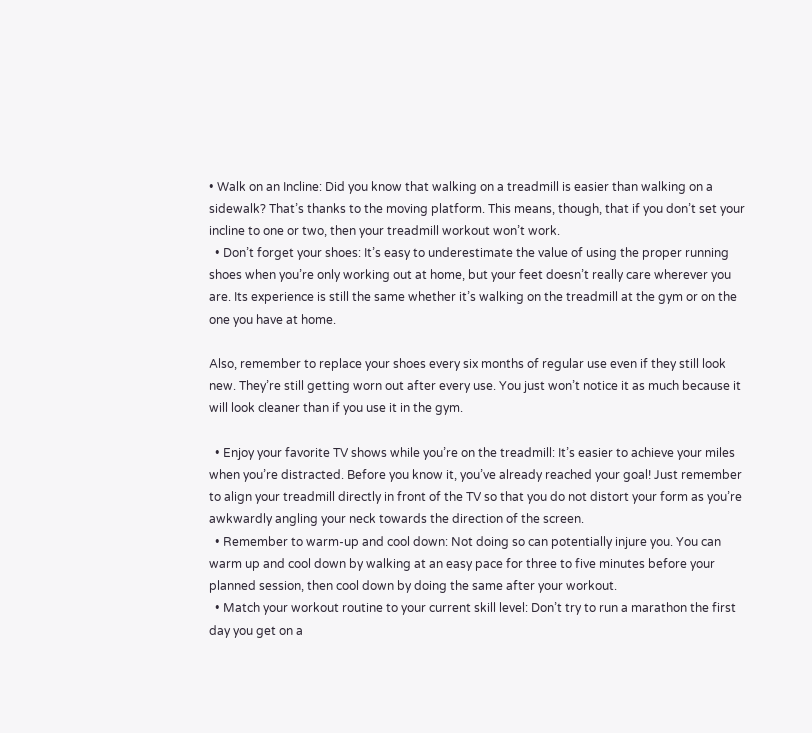• Walk on an Incline: Did you know that walking on a treadmill is easier than walking on a sidewalk? That’s thanks to the moving platform. This means, though, that if you don’t set your incline to one or two, then your treadmill workout won’t work.
  • Don’t forget your shoes: It’s easy to underestimate the value of using the proper running shoes when you’re only working out at home, but your feet doesn’t really care wherever you are. Its experience is still the same whether it’s walking on the treadmill at the gym or on the one you have at home.

Also, remember to replace your shoes every six months of regular use even if they still look new. They’re still getting worn out after every use. You just won’t notice it as much because it will look cleaner than if you use it in the gym.

  • Enjoy your favorite TV shows while you’re on the treadmill: It’s easier to achieve your miles when you’re distracted. Before you know it, you’ve already reached your goal! Just remember to align your treadmill directly in front of the TV so that you do not distort your form as you’re awkwardly angling your neck towards the direction of the screen.
  • Remember to warm-up and cool down: Not doing so can potentially injure you. You can warm up and cool down by walking at an easy pace for three to five minutes before your planned session, then cool down by doing the same after your workout.
  • Match your workout routine to your current skill level: Don’t try to run a marathon the first day you get on a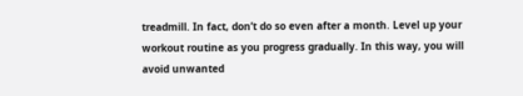treadmill. In fact, don’t do so even after a month. Level up your workout routine as you progress gradually. In this way, you will avoid unwanted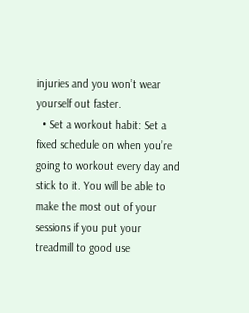injuries and you won’t wear yourself out faster.
  • Set a workout habit: Set a fixed schedule on when you’re going to workout every day and stick to it. You will be able to make the most out of your sessions if you put your treadmill to good use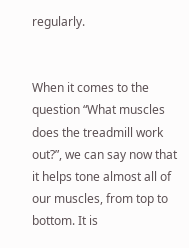regularly.


When it comes to the question “What muscles does the treadmill work out?”, we can say now that it helps tone almost all of our muscles, from top to bottom. It is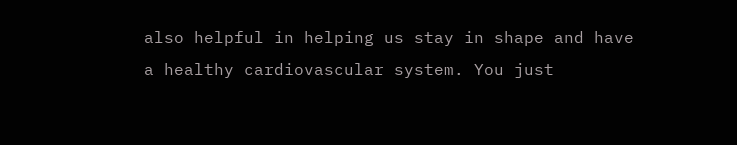also helpful in helping us stay in shape and have a healthy cardiovascular system. You just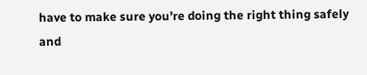have to make sure you’re doing the right thing safely and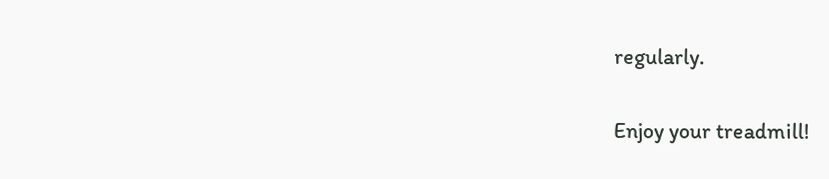regularly.

Enjoy your treadmill!